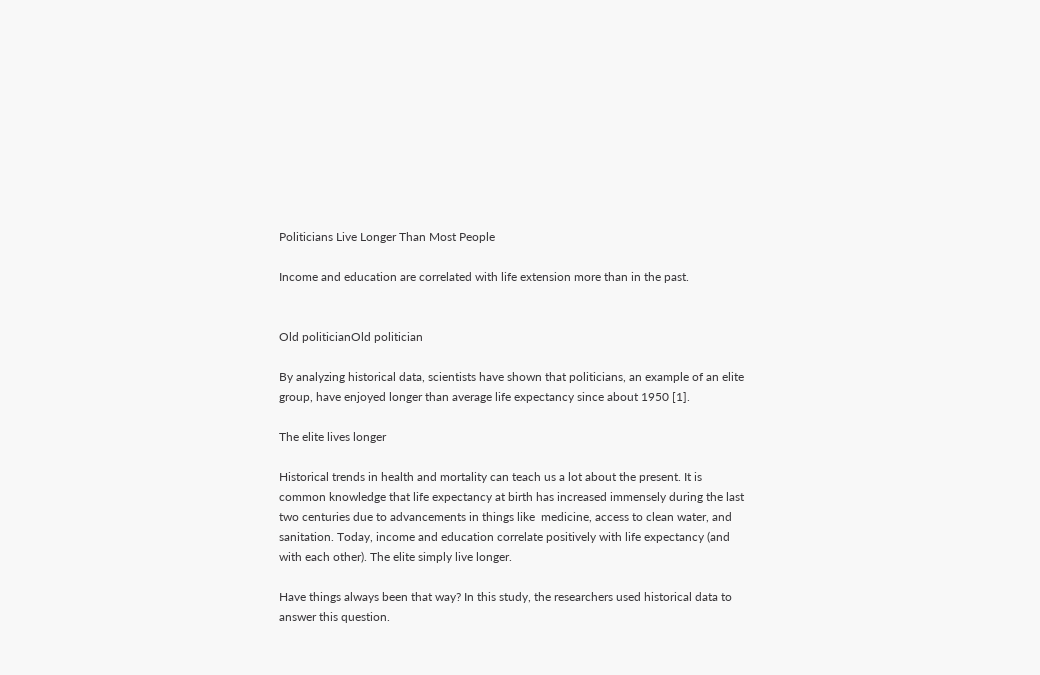Politicians Live Longer Than Most People

Income and education are correlated with life extension more than in the past.


Old politicianOld politician

By analyzing historical data, scientists have shown that politicians, an example of an elite group, have enjoyed longer than average life expectancy since about 1950 [1].

The elite lives longer

Historical trends in health and mortality can teach us a lot about the present. It is common knowledge that life expectancy at birth has increased immensely during the last two centuries due to advancements in things like  medicine, access to clean water, and sanitation. Today, income and education correlate positively with life expectancy (and with each other). The elite simply live longer.

Have things always been that way? In this study, the researchers used historical data to answer this question.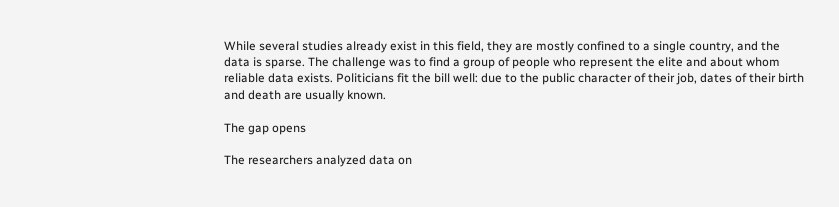While several studies already exist in this field, they are mostly confined to a single country, and the data is sparse. The challenge was to find a group of people who represent the elite and about whom reliable data exists. Politicians fit the bill well: due to the public character of their job, dates of their birth and death are usually known.

The gap opens

The researchers analyzed data on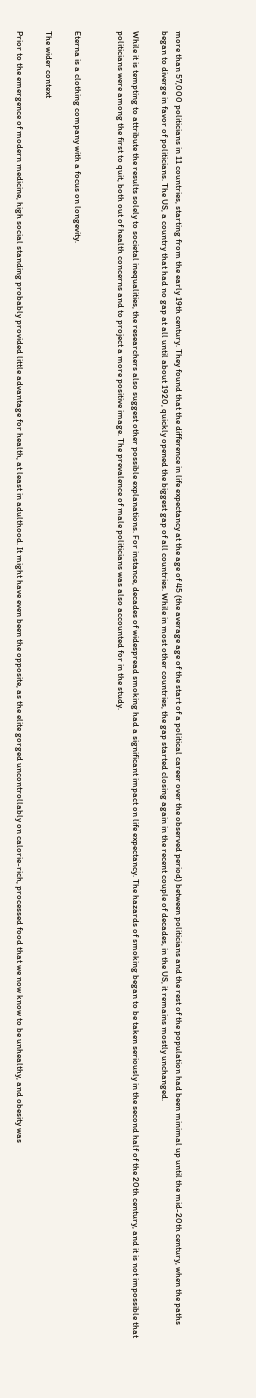more than 57,000 politicians in 11 countries, starting from the early 19th century. They found that the difference in life expectancy at the age of 45 (the average age of the start of a political career over the observed period) between politicians and the rest of the population had been minimal up until the mid-20th century, when the paths began to diverge in favor of politicians. The US, a country that had no gap at all until about 1920, quickly opened the biggest gap of all countries. While in most other countries, the gap started closing again in the recent couple of decades, in the US, it remains mostly unchanged.

While it is tempting to attribute the results solely to societal inequalities, the researchers also suggest other possible explanations. For instance, decades of widespread smoking had a significant impact on life expectancy. The hazards of smoking began to be taken seriously in the second half of the 20th century, and it is not impossible that politicians were among the first to quit, both out of health concerns and to project a more positive image. The prevalence of male politicians was also accounted for in the study.


Eterna is a clothing company with a focus on longevity.

The wider context

Prior to the emergence of modern medicine, high social standing probably provided little advantage for health, at least in adulthood. It might have even been the opposite, as the elite gorged uncontrollably on calorie-rich, processed food that we now know to be unhealthy, and obesity was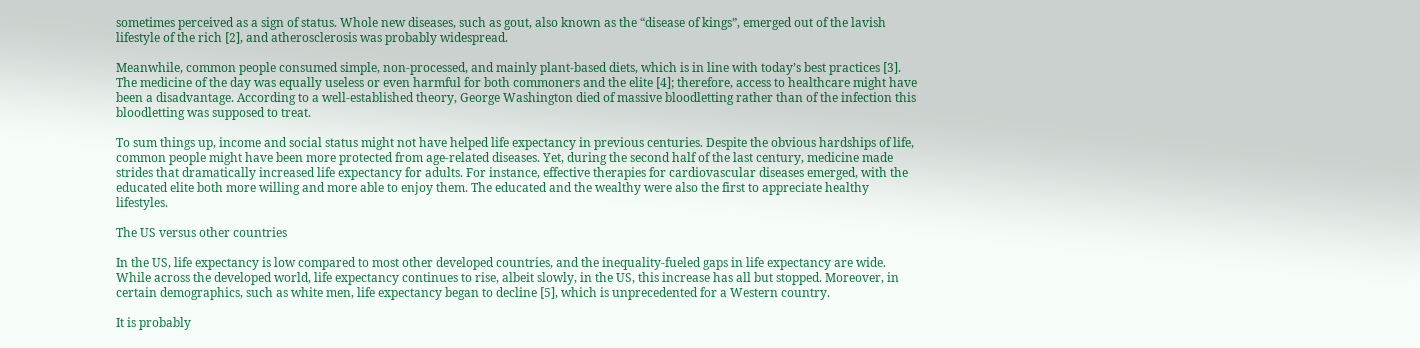sometimes perceived as a sign of status. Whole new diseases, such as gout, also known as the “disease of kings”, emerged out of the lavish lifestyle of the rich [2], and atherosclerosis was probably widespread.

Meanwhile, common people consumed simple, non-processed, and mainly plant-based diets, which is in line with today’s best practices [3]. The medicine of the day was equally useless or even harmful for both commoners and the elite [4]; therefore, access to healthcare might have been a disadvantage. According to a well-established theory, George Washington died of massive bloodletting rather than of the infection this bloodletting was supposed to treat.

To sum things up, income and social status might not have helped life expectancy in previous centuries. Despite the obvious hardships of life, common people might have been more protected from age-related diseases. Yet, during the second half of the last century, medicine made strides that dramatically increased life expectancy for adults. For instance, effective therapies for cardiovascular diseases emerged, with the educated elite both more willing and more able to enjoy them. The educated and the wealthy were also the first to appreciate healthy lifestyles.

The US versus other countries

In the US, life expectancy is low compared to most other developed countries, and the inequality-fueled gaps in life expectancy are wide. While across the developed world, life expectancy continues to rise, albeit slowly, in the US, this increase has all but stopped. Moreover, in certain demographics, such as white men, life expectancy began to decline [5], which is unprecedented for a Western country.

It is probably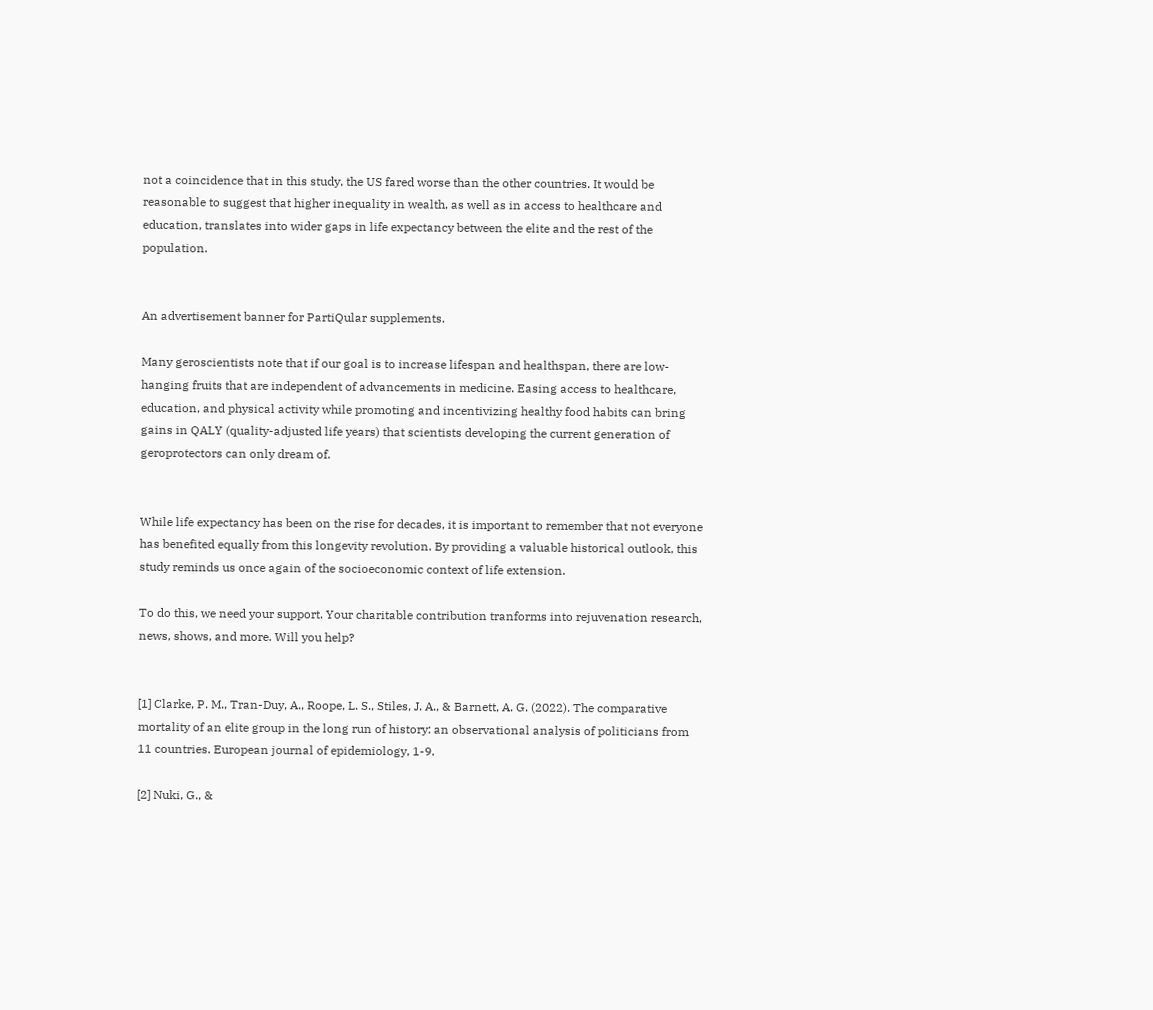not a coincidence that in this study, the US fared worse than the other countries. It would be reasonable to suggest that higher inequality in wealth, as well as in access to healthcare and education, translates into wider gaps in life expectancy between the elite and the rest of the population.


An advertisement banner for PartiQular supplements.

Many geroscientists note that if our goal is to increase lifespan and healthspan, there are low-hanging fruits that are independent of advancements in medicine. Easing access to healthcare, education, and physical activity while promoting and incentivizing healthy food habits can bring gains in QALY (quality-adjusted life years) that scientists developing the current generation of geroprotectors can only dream of.


While life expectancy has been on the rise for decades, it is important to remember that not everyone has benefited equally from this longevity revolution. By providing a valuable historical outlook, this study reminds us once again of the socioeconomic context of life extension.

To do this, we need your support. Your charitable contribution tranforms into rejuvenation research, news, shows, and more. Will you help?


[1] Clarke, P. M., Tran-Duy, A., Roope, L. S., Stiles, J. A., & Barnett, A. G. (2022). The comparative mortality of an elite group in the long run of history: an observational analysis of politicians from 11 countries. European journal of epidemiology, 1-9.

[2] Nuki, G., &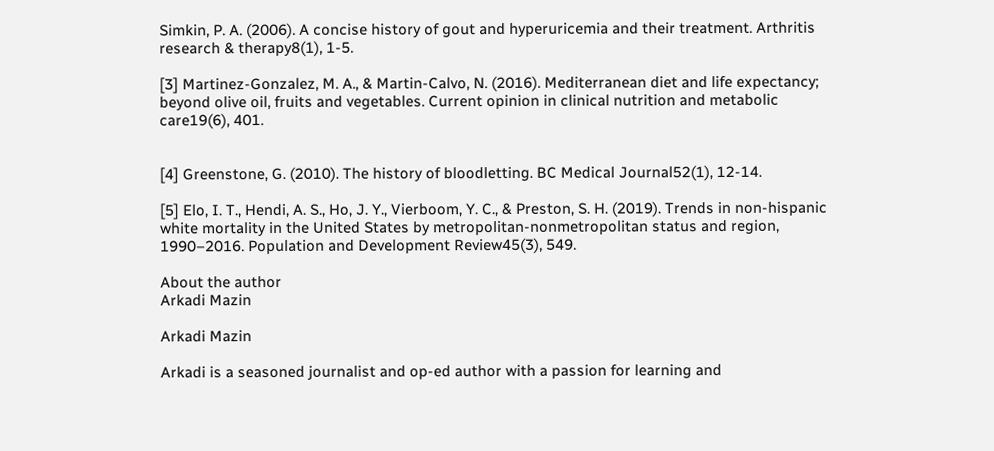Simkin, P. A. (2006). A concise history of gout and hyperuricemia and their treatment. Arthritis research & therapy8(1), 1-5.

[3] Martinez-Gonzalez, M. A., & Martin-Calvo, N. (2016). Mediterranean diet and life expectancy; beyond olive oil, fruits and vegetables. Current opinion in clinical nutrition and metabolic care19(6), 401.


[4] Greenstone, G. (2010). The history of bloodletting. BC Medical Journal52(1), 12-14.

[5] Elo, I. T., Hendi, A. S., Ho, J. Y., Vierboom, Y. C., & Preston, S. H. (2019). Trends in non‐hispanic white mortality in the United States by metropolitan‐nonmetropolitan status and region, 1990–2016. Population and Development Review45(3), 549.

About the author
Arkadi Mazin

Arkadi Mazin

Arkadi is a seasoned journalist and op-ed author with a passion for learning and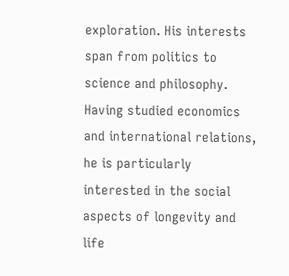exploration. His interests span from politics to science and philosophy. Having studied economics and international relations, he is particularly interested in the social aspects of longevity and life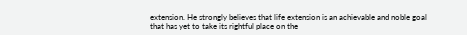extension. He strongly believes that life extension is an achievable and noble goal that has yet to take its rightful place on the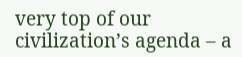very top of our civilization’s agenda – a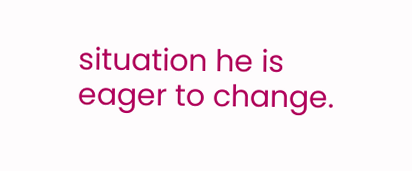situation he is eager to change.